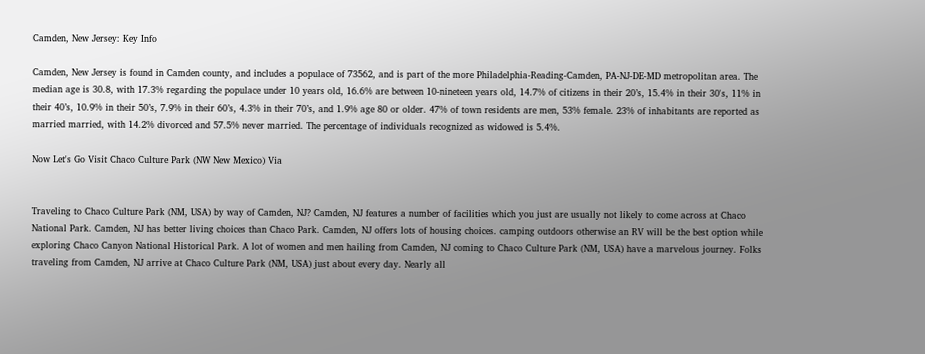Camden, New Jersey: Key Info

Camden, New Jersey is found in Camden county, and includes a populace of 73562, and is part of the more Philadelphia-Reading-Camden, PA-NJ-DE-MD metropolitan area. The median age is 30.8, with 17.3% regarding the populace under 10 years old, 16.6% are between 10-nineteen years old, 14.7% of citizens in their 20’s, 15.4% in their 30's, 11% in their 40’s, 10.9% in their 50’s, 7.9% in their 60’s, 4.3% in their 70’s, and 1.9% age 80 or older. 47% of town residents are men, 53% female. 23% of inhabitants are reported as married married, with 14.2% divorced and 57.5% never married. The percentage of individuals recognized as widowed is 5.4%.

Now Let's Go Visit Chaco Culture Park (NW New Mexico) Via


Traveling to Chaco Culture Park (NM, USA) by way of Camden, NJ? Camden, NJ features a number of facilities which you just are usually not likely to come across at Chaco National Park. Camden, NJ has better living choices than Chaco Park. Camden, NJ offers lots of housing choices. camping outdoors otherwise an RV will be the best option while exploring Chaco Canyon National Historical Park. A lot of women and men hailing from Camden, NJ coming to Chaco Culture Park (NM, USA) have a marvelous journey. Folks traveling from Camden, NJ arrive at Chaco Culture Park (NM, USA) just about every day. Nearly all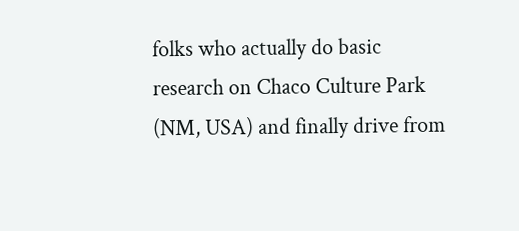folks who actually do basic research on Chaco Culture Park (NM, USA) and finally drive from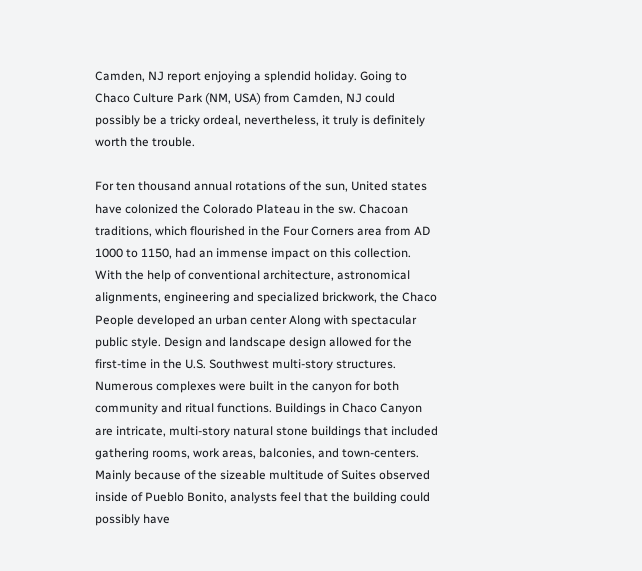Camden, NJ report enjoying a splendid holiday. Going to Chaco Culture Park (NM, USA) from Camden, NJ could possibly be a tricky ordeal, nevertheless, it truly is definitely worth the trouble.

For ten thousand annual rotations of the sun, United states have colonized the Colorado Plateau in the sw. Chacoan traditions, which flourished in the Four Corners area from AD 1000 to 1150, had an immense impact on this collection. With the help of conventional architecture, astronomical alignments, engineering and specialized brickwork, the Chaco People developed an urban center Along with spectacular public style. Design and landscape design allowed for the first-time in the U.S. Southwest multi-story structures. Numerous complexes were built in the canyon for both community and ritual functions. Buildings in Chaco Canyon are intricate, multi-story natural stone buildings that included gathering rooms, work areas, balconies, and town-centers. Mainly because of the sizeable multitude of Suites observed inside of Pueblo Bonito, analysts feel that the building could possibly have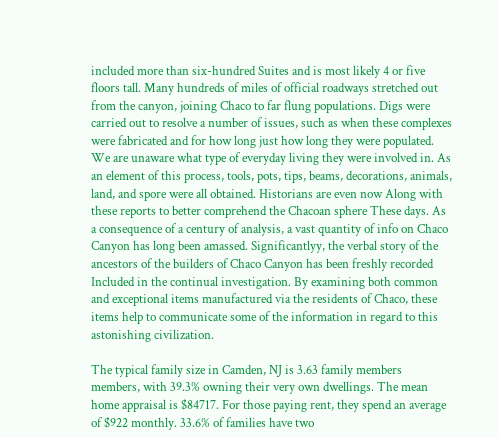included more than six-hundred Suites and is most likely 4 or five floors tall. Many hundreds of miles of official roadways stretched out from the canyon, joining Chaco to far flung populations. Digs were carried out to resolve a number of issues, such as when these complexes were fabricated and for how long just how long they were populated. We are unaware what type of everyday living they were involved in. As an element of this process, tools, pots, tips, beams, decorations, animals, land, and spore were all obtained. Historians are even now Along with these reports to better comprehend the Chacoan sphere These days. As a consequence of a century of analysis, a vast quantity of info on Chaco Canyon has long been amassed. Significantlyy, the verbal story of the ancestors of the builders of Chaco Canyon has been freshly recorded Included in the continual investigation. By examining both common and exceptional items manufactured via the residents of Chaco, these items help to communicate some of the information in regard to this astonishing civilization.

The typical family size in Camden, NJ is 3.63 family members members, with 39.3% owning their very own dwellings. The mean home appraisal is $84717. For those paying rent, they spend an average of $922 monthly. 33.6% of families have two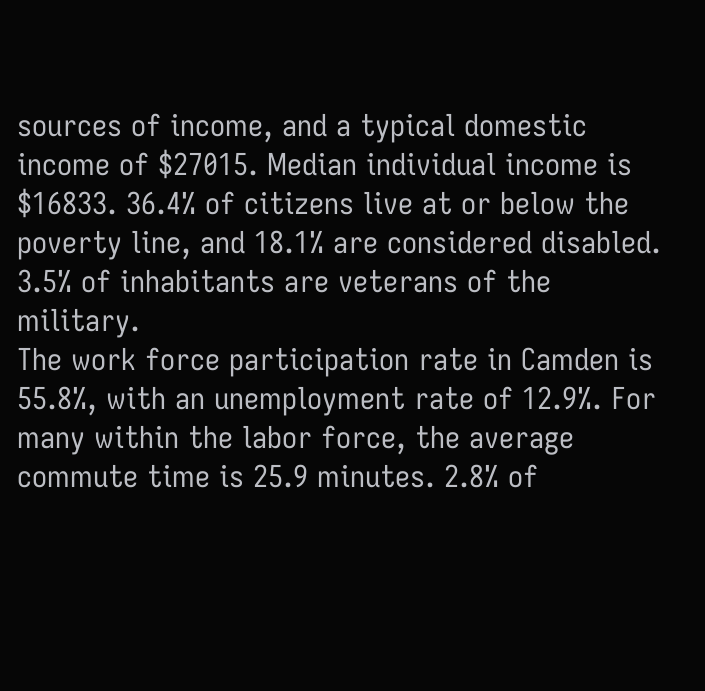sources of income, and a typical domestic income of $27015. Median individual income is $16833. 36.4% of citizens live at or below the poverty line, and 18.1% are considered disabled. 3.5% of inhabitants are veterans of the military.
The work force participation rate in Camden is 55.8%, with an unemployment rate of 12.9%. For many within the labor force, the average commute time is 25.9 minutes. 2.8% of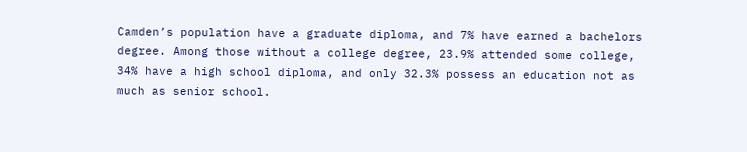Camden’s population have a graduate diploma, and 7% have earned a bachelors degree. Among those without a college degree, 23.9% attended some college, 34% have a high school diploma, and only 32.3% possess an education not as much as senior school.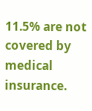11.5% are not covered by medical insurance.